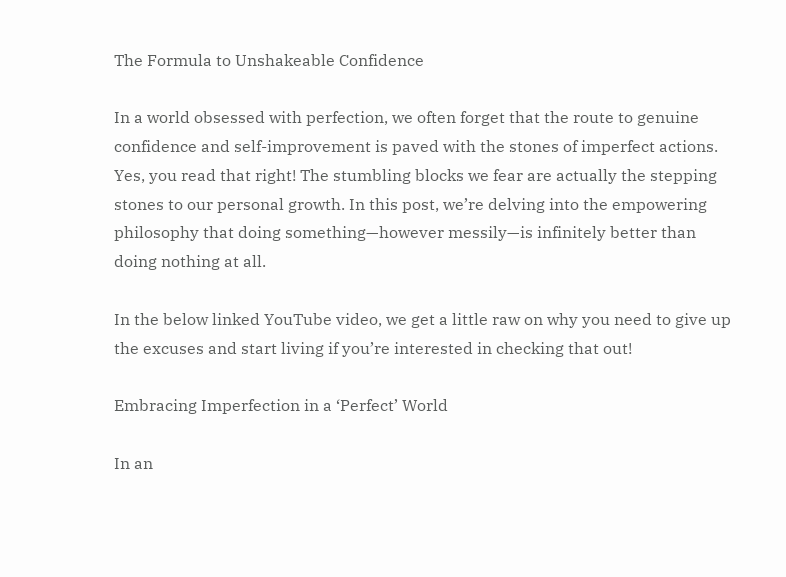The Formula to Unshakeable Confidence

In a world obsessed with perfection, we often forget that the route to genuine confidence and self-improvement is paved with the stones of imperfect actions. Yes, you read that right! The stumbling blocks we fear are actually the stepping stones to our personal growth. In this post, we’re delving into the empowering philosophy that doing something—however messily—is infinitely better than doing nothing at all.

In the below linked YouTube video, we get a little raw on why you need to give up the excuses and start living if you’re interested in checking that out!

Embracing Imperfection in a ‘Perfect’ World

In an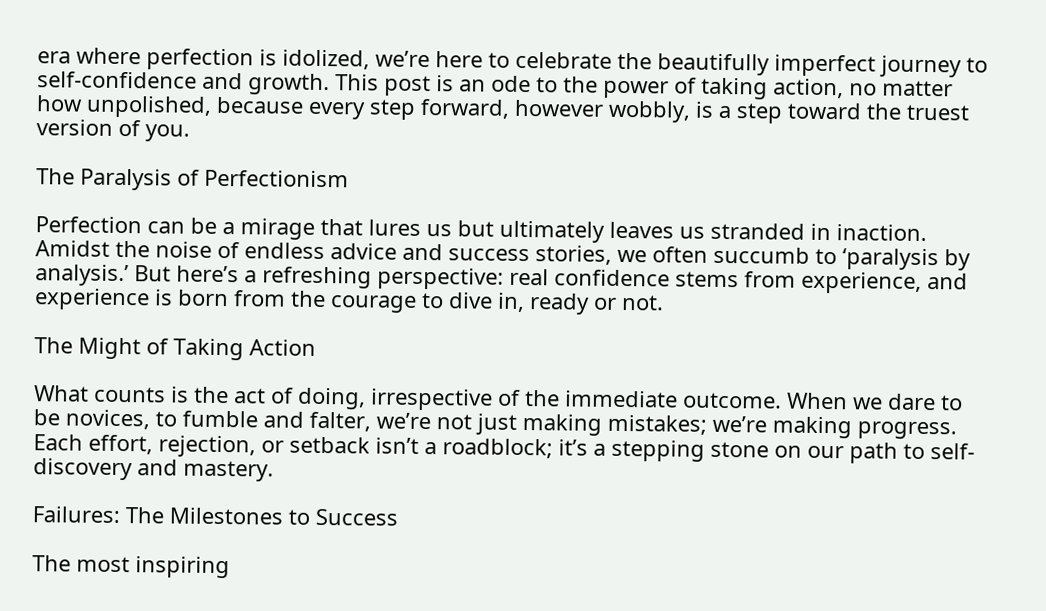era where perfection is idolized, we’re here to celebrate the beautifully imperfect journey to self-confidence and growth. This post is an ode to the power of taking action, no matter how unpolished, because every step forward, however wobbly, is a step toward the truest version of you.

The Paralysis of Perfectionism

Perfection can be a mirage that lures us but ultimately leaves us stranded in inaction. Amidst the noise of endless advice and success stories, we often succumb to ‘paralysis by analysis.’ But here’s a refreshing perspective: real confidence stems from experience, and experience is born from the courage to dive in, ready or not.

The Might of Taking Action

What counts is the act of doing, irrespective of the immediate outcome. When we dare to be novices, to fumble and falter, we’re not just making mistakes; we’re making progress. Each effort, rejection, or setback isn’t a roadblock; it’s a stepping stone on our path to self-discovery and mastery.

Failures: The Milestones to Success

The most inspiring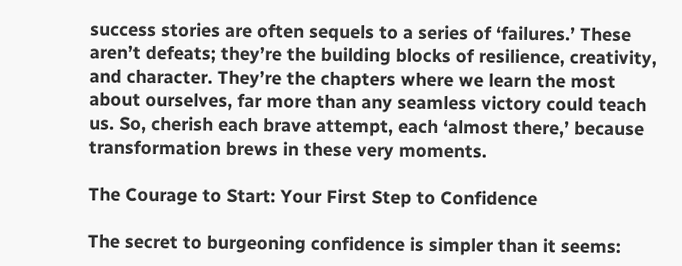success stories are often sequels to a series of ‘failures.’ These aren’t defeats; they’re the building blocks of resilience, creativity, and character. They’re the chapters where we learn the most about ourselves, far more than any seamless victory could teach us. So, cherish each brave attempt, each ‘almost there,’ because transformation brews in these very moments.

The Courage to Start: Your First Step to Confidence

The secret to burgeoning confidence is simpler than it seems: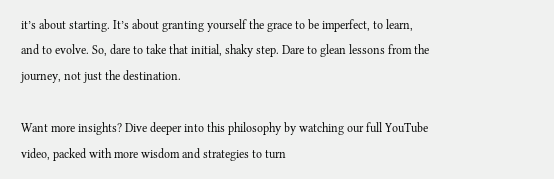it’s about starting. It’s about granting yourself the grace to be imperfect, to learn, and to evolve. So, dare to take that initial, shaky step. Dare to glean lessons from the journey, not just the destination.

Want more insights? Dive deeper into this philosophy by watching our full YouTube video, packed with more wisdom and strategies to turn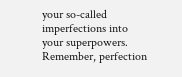your so-called imperfections into your superpowers. Remember, perfection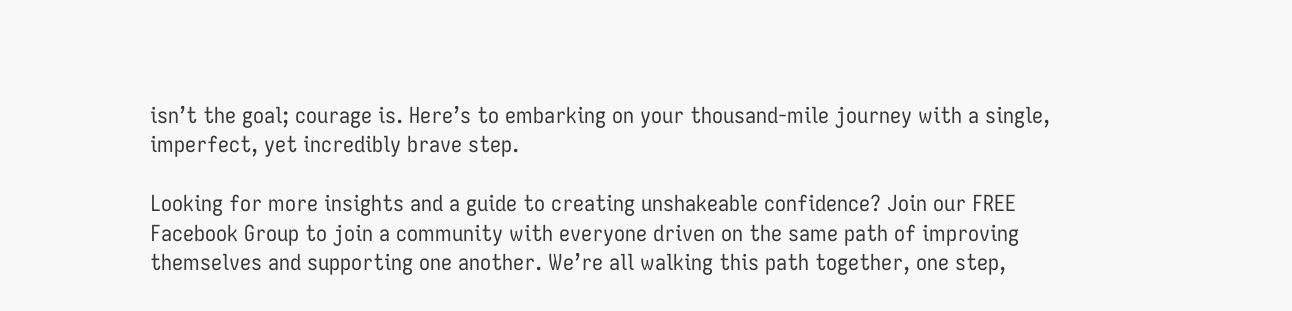isn’t the goal; courage is. Here’s to embarking on your thousand-mile journey with a single, imperfect, yet incredibly brave step.

Looking for more insights and a guide to creating unshakeable confidence? Join our FREE Facebook Group to join a community with everyone driven on the same path of improving themselves and supporting one another. We’re all walking this path together, one step,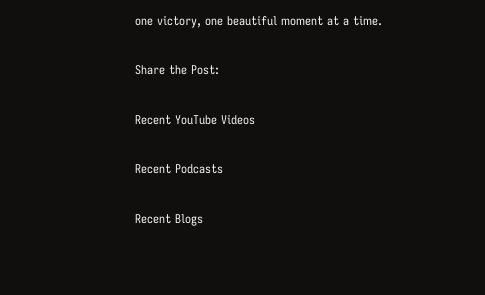one victory, one beautiful moment at a time.

Share the Post:

Recent YouTube Videos

Recent Podcasts

Recent Blogs